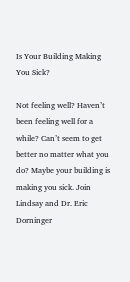Is Your Building Making You Sick?

Not feeling well? Haven’t been feeling well for a while? Can’t seem to get better no matter what you do? Maybe your building is making you sick. Join Lindsay and Dr. Eric Dorninger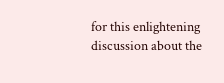for this enlightening discussion about the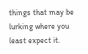things that may be lurking where you least expect it.